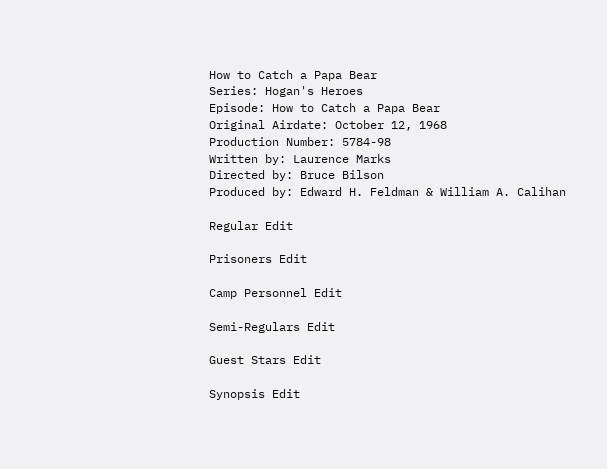How to Catch a Papa Bear
Series: Hogan's Heroes
Episode: How to Catch a Papa Bear
Original Airdate: October 12, 1968
Production Number: 5784-98
Written by: Laurence Marks
Directed by: Bruce Bilson
Produced by: Edward H. Feldman & William A. Calihan

Regular Edit

Prisoners Edit

Camp Personnel Edit

Semi-Regulars Edit

Guest Stars Edit

Synopsis Edit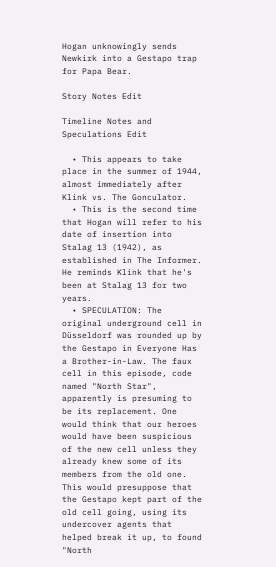Hogan unknowingly sends Newkirk into a Gestapo trap for Papa Bear.

Story Notes Edit

Timeline Notes and Speculations Edit

  • This appears to take place in the summer of 1944, almost immediately after Klink vs. The Gonculator.
  • This is the second time that Hogan will refer to his date of insertion into Stalag 13 (1942), as established in The Informer. He reminds Klink that he's been at Stalag 13 for two years.
  • SPECULATION: The original underground cell in Düsseldorf was rounded up by the Gestapo in Everyone Has a Brother-in-Law. The faux cell in this episode, code named "North Star", apparently is presuming to be its replacement. One would think that our heroes would have been suspicious of the new cell unless they already knew some of its members from the old one. This would presuppose that the Gestapo kept part of the old cell going, using its undercover agents that helped break it up, to found "North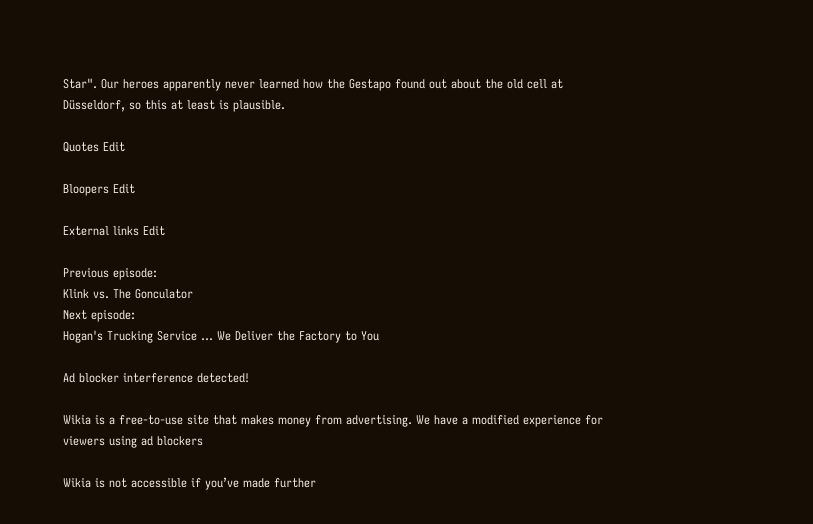Star". Our heroes apparently never learned how the Gestapo found out about the old cell at Düsseldorf, so this at least is plausible.

Quotes Edit

Bloopers Edit

External links Edit

Previous episode:
Klink vs. The Gonculator
Next episode:
Hogan's Trucking Service … We Deliver the Factory to You

Ad blocker interference detected!

Wikia is a free-to-use site that makes money from advertising. We have a modified experience for viewers using ad blockers

Wikia is not accessible if you’ve made further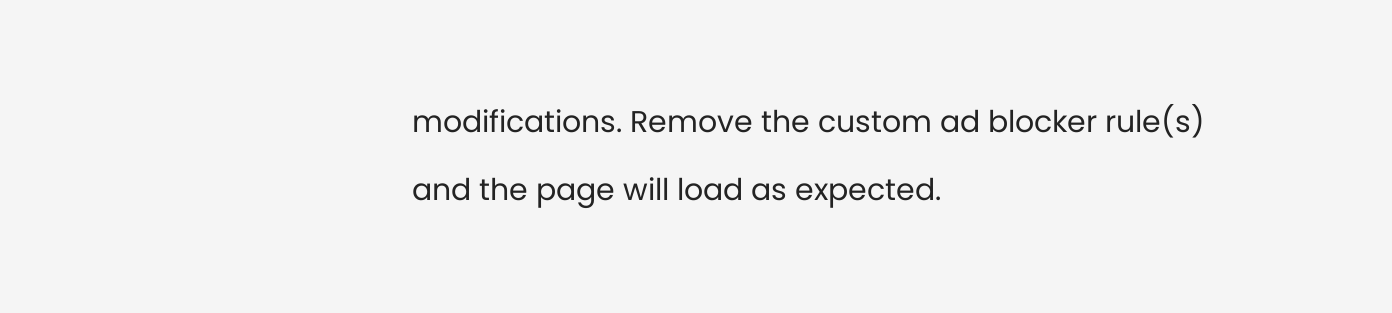modifications. Remove the custom ad blocker rule(s) and the page will load as expected.